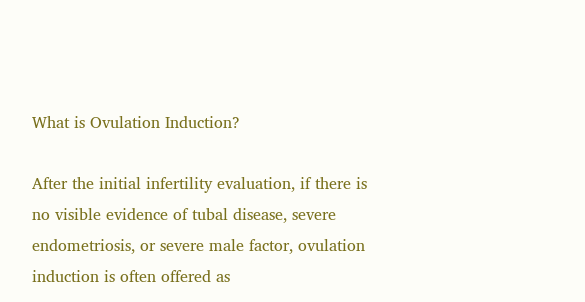What is Ovulation Induction?

After the initial infertility evaluation, if there is no visible evidence of tubal disease, severe endometriosis, or severe male factor, ovulation induction is often offered as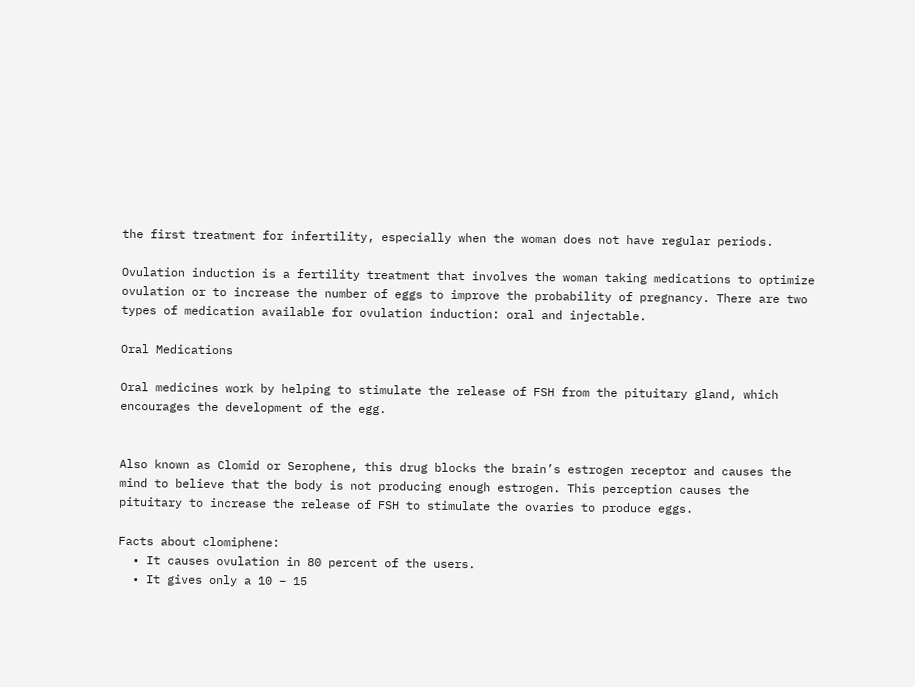the first treatment for infertility, especially when the woman does not have regular periods.

Ovulation induction is a fertility treatment that involves the woman taking medications to optimize ovulation or to increase the number of eggs to improve the probability of pregnancy. There are two types of medication available for ovulation induction: oral and injectable.

Oral Medications

Oral medicines work by helping to stimulate the release of FSH from the pituitary gland, which encourages the development of the egg.


Also known as Clomid or Serophene, this drug blocks the brain’s estrogen receptor and causes the mind to believe that the body is not producing enough estrogen. This perception causes the pituitary to increase the release of FSH to stimulate the ovaries to produce eggs.

Facts about clomiphene:
  • It causes ovulation in 80 percent of the users.
  • It gives only a 10 – 15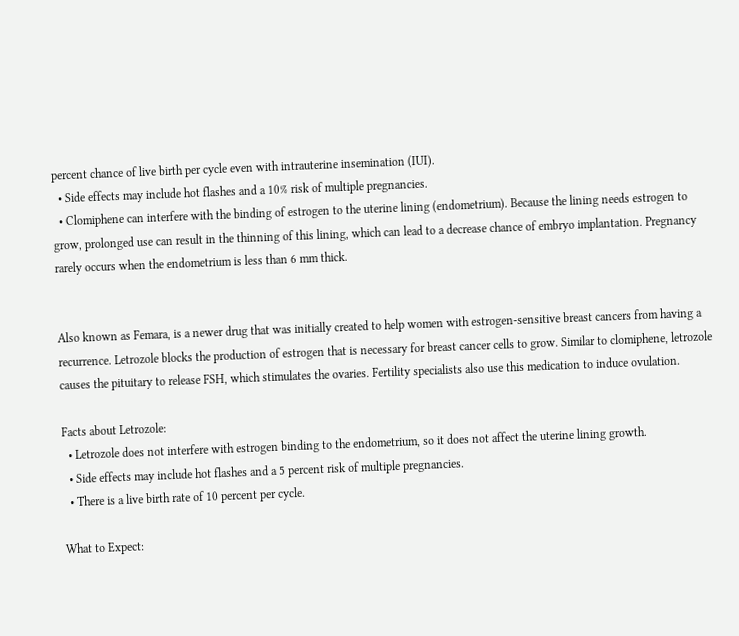percent chance of live birth per cycle even with intrauterine insemination (IUI).
  • Side effects may include hot flashes and a 10% risk of multiple pregnancies.
  • Clomiphene can interfere with the binding of estrogen to the uterine lining (endometrium). Because the lining needs estrogen to grow, prolonged use can result in the thinning of this lining, which can lead to a decrease chance of embryo implantation. Pregnancy rarely occurs when the endometrium is less than 6 mm thick.


Also known as Femara, is a newer drug that was initially created to help women with estrogen-sensitive breast cancers from having a recurrence. Letrozole blocks the production of estrogen that is necessary for breast cancer cells to grow. Similar to clomiphene, letrozole causes the pituitary to release FSH, which stimulates the ovaries. Fertility specialists also use this medication to induce ovulation.

Facts about Letrozole:
  • Letrozole does not interfere with estrogen binding to the endometrium, so it does not affect the uterine lining growth.
  • Side effects may include hot flashes and a 5 percent risk of multiple pregnancies.
  • There is a live birth rate of 10 percent per cycle.

What to Expect: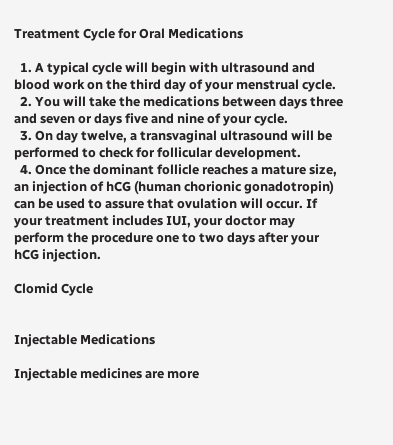Treatment Cycle for Oral Medications

  1. A typical cycle will begin with ultrasound and blood work on the third day of your menstrual cycle.
  2. You will take the medications between days three and seven or days five and nine of your cycle.
  3. On day twelve, a transvaginal ultrasound will be performed to check for follicular development.
  4. Once the dominant follicle reaches a mature size, an injection of hCG (human chorionic gonadotropin) can be used to assure that ovulation will occur. If your treatment includes IUI, your doctor may perform the procedure one to two days after your hCG injection.

Clomid Cycle


Injectable Medications

Injectable medicines are more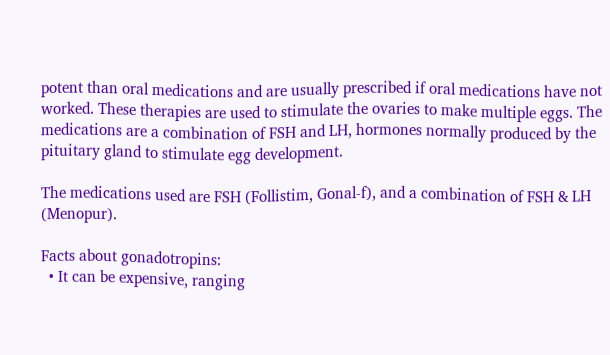potent than oral medications and are usually prescribed if oral medications have not worked. These therapies are used to stimulate the ovaries to make multiple eggs. The medications are a combination of FSH and LH, hormones normally produced by the pituitary gland to stimulate egg development.

The medications used are FSH (Follistim, Gonal-f), and a combination of FSH & LH (Menopur).

Facts about gonadotropins:
  • It can be expensive, ranging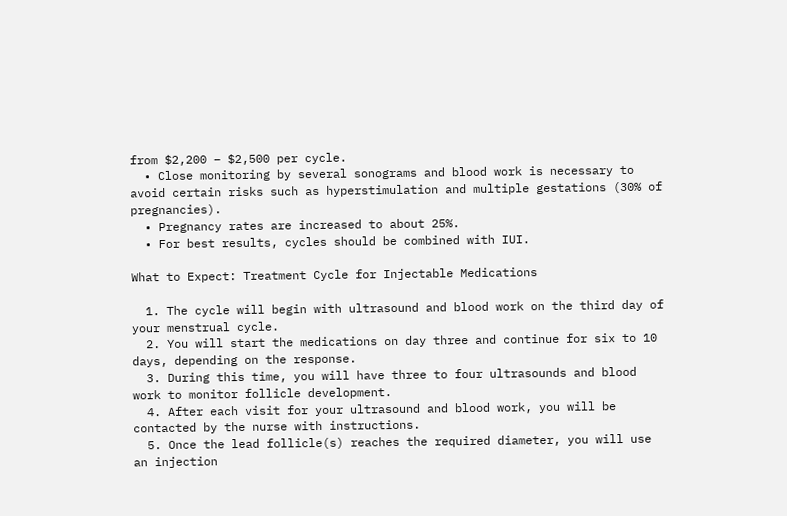from $2,200 – $2,500 per cycle.
  • Close monitoring by several sonograms and blood work is necessary to avoid certain risks such as hyperstimulation and multiple gestations (30% of pregnancies).
  • Pregnancy rates are increased to about 25%.
  • For best results, cycles should be combined with IUI.

What to Expect: Treatment Cycle for Injectable Medications

  1. The cycle will begin with ultrasound and blood work on the third day of your menstrual cycle.
  2. You will start the medications on day three and continue for six to 10 days, depending on the response.
  3. During this time, you will have three to four ultrasounds and blood work to monitor follicle development.
  4. After each visit for your ultrasound and blood work, you will be contacted by the nurse with instructions.
  5. Once the lead follicle(s) reaches the required diameter, you will use an injection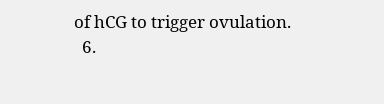of hCG to trigger ovulation.
  6.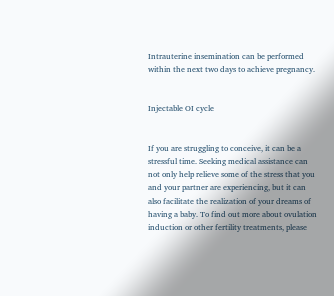Intrauterine insemination can be performed within the next two days to achieve pregnancy.


Injectable OI cycle


If you are struggling to conceive, it can be a stressful time. Seeking medical assistance can not only help relieve some of the stress that you and your partner are experiencing, but it can also facilitate the realization of your dreams of having a baby. To find out more about ovulation induction or other fertility treatments, please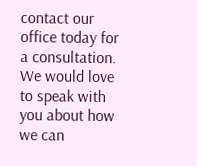contact our office today for a consultation. We would love to speak with you about how we can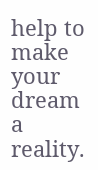help to make your dream a reality.